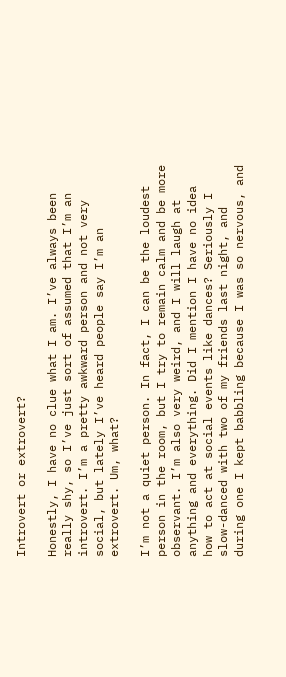Introvert or extrovert?

Honestly, I have no clue what I am. I’ve always been really shy, so I’ve just sort of assumed that I’m an introvert. I’m a pretty awkward person and not very social, but lately I’ve heard people say I’m an extrovert. Um, what?

I’m not a quiet person. In fact, I can be the loudest person in the room, but I try to remain calm and be more observant. I’m also very weird, and I will laugh at anything and everything. Did I mention I have no idea how to act at social events like dances? Seriously I slow-danced with two of my friends last night, and during one I kept babbling because I was so nervous, and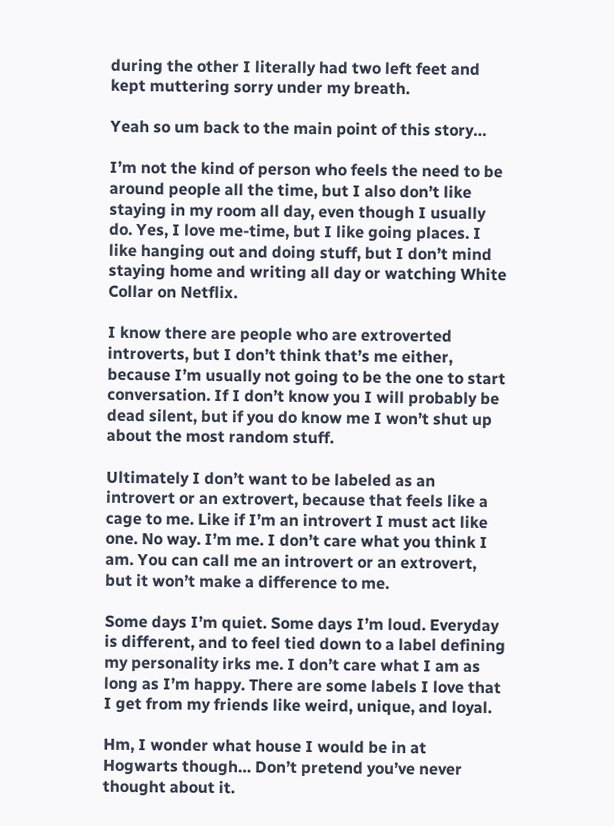during the other I literally had two left feet and kept muttering sorry under my breath.

Yeah so um back to the main point of this story…

I’m not the kind of person who feels the need to be around people all the time, but I also don’t like staying in my room all day, even though I usually do. Yes, I love me-time, but I like going places. I like hanging out and doing stuff, but I don’t mind staying home and writing all day or watching White Collar on Netflix.

I know there are people who are extroverted introverts, but I don’t think that’s me either, because I’m usually not going to be the one to start conversation. If I don’t know you I will probably be dead silent, but if you do know me I won’t shut up about the most random stuff.

Ultimately I don’t want to be labeled as an introvert or an extrovert, because that feels like a cage to me. Like if I’m an introvert I must act like one. No way. I’m me. I don’t care what you think I am. You can call me an introvert or an extrovert, but it won’t make a difference to me.

Some days I’m quiet. Some days I’m loud. Everyday is different, and to feel tied down to a label defining my personality irks me. I don’t care what I am as long as I’m happy. There are some labels I love that I get from my friends like weird, unique, and loyal.

Hm, I wonder what house I would be in at Hogwarts though… Don’t pretend you’ve never thought about it.